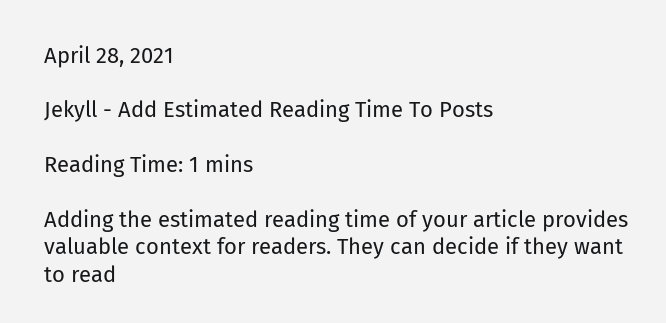April 28, 2021

Jekyll - Add Estimated Reading Time To Posts

Reading Time: 1 mins

Adding the estimated reading time of your article provides valuable context for readers. They can decide if they want to read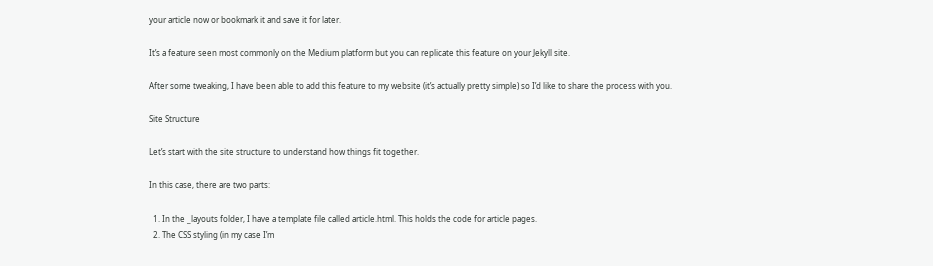your article now or bookmark it and save it for later.

It’s a feature seen most commonly on the Medium platform but you can replicate this feature on your Jekyll site.

After some tweaking, I have been able to add this feature to my website (it’s actually pretty simple) so I’d like to share the process with you.

Site Structure

Let’s start with the site structure to understand how things fit together.

In this case, there are two parts:

  1. In the _layouts folder, I have a template file called article.html. This holds the code for article pages.
  2. The CSS styling (in my case I’m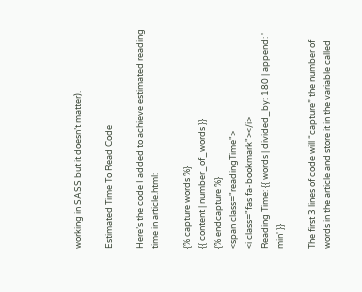working in SASS but it doesn’t matter).

Estimated Time To Read Code

Here’s the code I added to achieve estimated reading time in article.html:

{% capture words %}
{{ content | number_of_words }}
{% endcapture %}
<span class="readingTime">
<i class="fas fa-bookmark"></i>
Reading Time: {{ words | divided_by: 180 | append: ' min' }}

The first 3 lines of code will “capture” the number of words in the article and store it in the variable called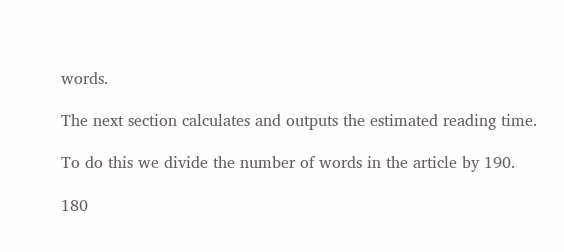words.

The next section calculates and outputs the estimated reading time.

To do this we divide the number of words in the article by 190.

180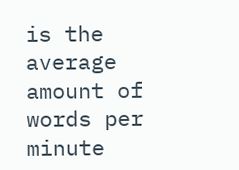is the average amount of words per minute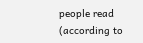people read (according to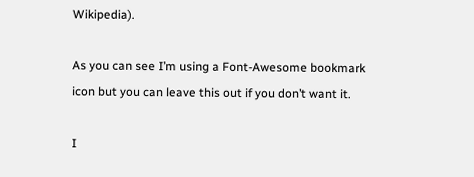Wikipedia).

As you can see I’m using a Font-Awesome bookmark icon but you can leave this out if you don’t want it.

I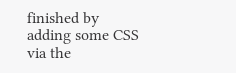finished by adding some CSS via the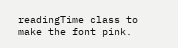readingTime class to make the font pink.